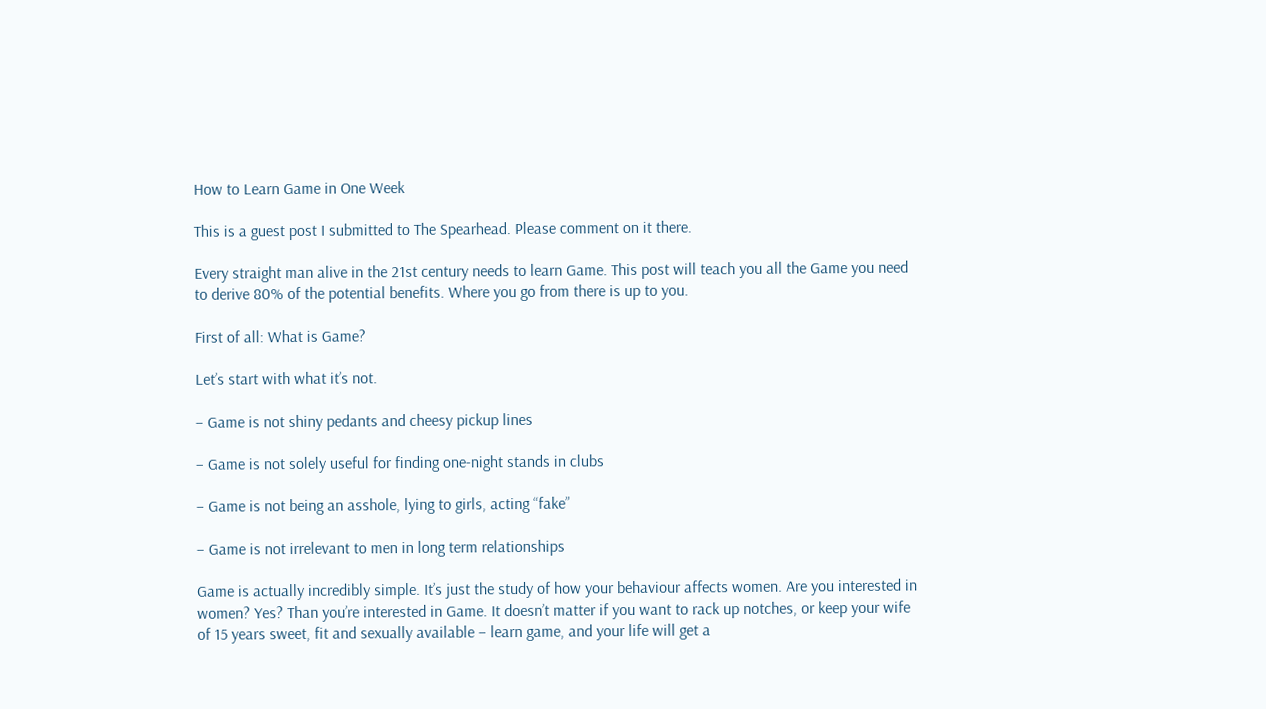How to Learn Game in One Week

This is a guest post I submitted to The Spearhead. Please comment on it there.

Every straight man alive in the 21st century needs to learn Game. This post will teach you all the Game you need to derive 80% of the potential benefits. Where you go from there is up to you.

First of all: What is Game?

Let’s start with what it’s not.

– Game is not shiny pedants and cheesy pickup lines

– Game is not solely useful for finding one-night stands in clubs

– Game is not being an asshole, lying to girls, acting “fake”

– Game is not irrelevant to men in long term relationships

Game is actually incredibly simple. It’s just the study of how your behaviour affects women. Are you interested in women? Yes? Than you’re interested in Game. It doesn’t matter if you want to rack up notches, or keep your wife of 15 years sweet, fit and sexually available – learn game, and your life will get a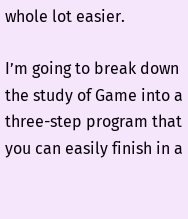whole lot easier.

I’m going to break down the study of Game into a three-step program that you can easily finish in a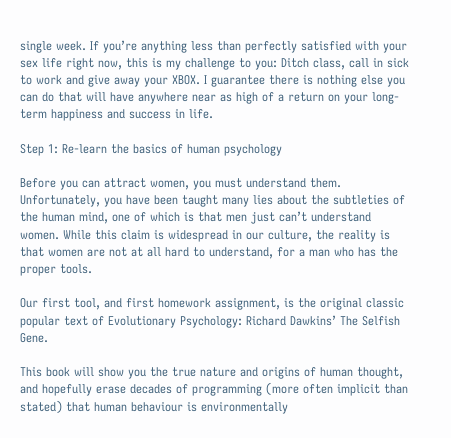single week. If you’re anything less than perfectly satisfied with your sex life right now, this is my challenge to you: Ditch class, call in sick to work and give away your XBOX. I guarantee there is nothing else you can do that will have anywhere near as high of a return on your long-term happiness and success in life.

Step 1: Re-learn the basics of human psychology

Before you can attract women, you must understand them. Unfortunately, you have been taught many lies about the subtleties of the human mind, one of which is that men just can’t understand women. While this claim is widespread in our culture, the reality is that women are not at all hard to understand, for a man who has the proper tools.

Our first tool, and first homework assignment, is the original classic popular text of Evolutionary Psychology: Richard Dawkins’ The Selfish Gene.

This book will show you the true nature and origins of human thought, and hopefully erase decades of programming (more often implicit than stated) that human behaviour is environmentally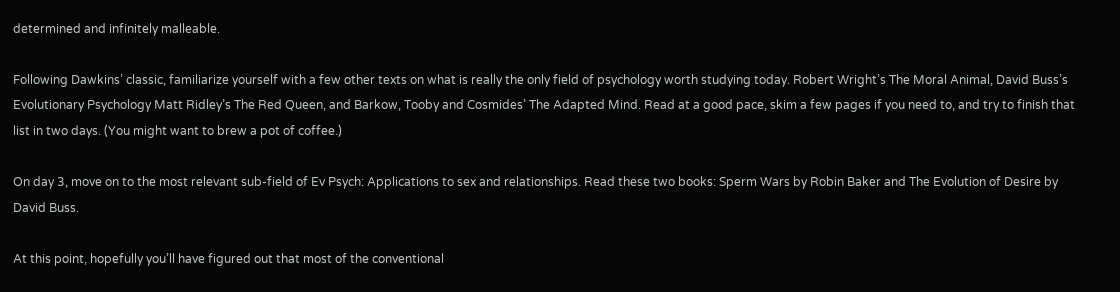determined and infinitely malleable.

Following Dawkins’ classic, familiarize yourself with a few other texts on what is really the only field of psychology worth studying today. Robert Wright’s The Moral Animal, David Buss’s Evolutionary Psychology Matt Ridley’s The Red Queen, and Barkow, Tooby and Cosmides’ The Adapted Mind. Read at a good pace, skim a few pages if you need to, and try to finish that list in two days. (You might want to brew a pot of coffee.)

On day 3, move on to the most relevant sub-field of Ev Psych: Applications to sex and relationships. Read these two books: Sperm Wars by Robin Baker and The Evolution of Desire by David Buss.

At this point, hopefully you’ll have figured out that most of the conventional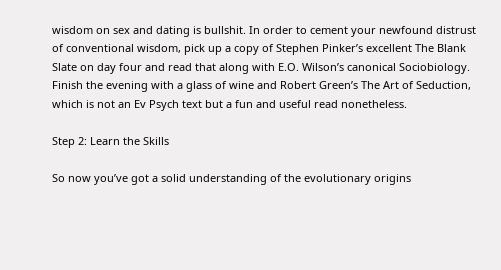wisdom on sex and dating is bullshit. In order to cement your newfound distrust of conventional wisdom, pick up a copy of Stephen Pinker’s excellent The Blank Slate on day four and read that along with E.O. Wilson’s canonical Sociobiology. Finish the evening with a glass of wine and Robert Green’s The Art of Seduction, which is not an Ev Psych text but a fun and useful read nonetheless.

Step 2: Learn the Skills

So now you’ve got a solid understanding of the evolutionary origins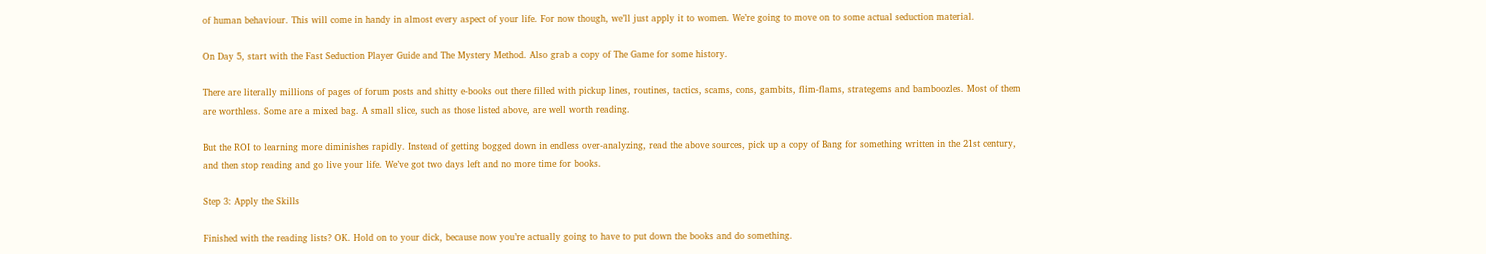of human behaviour. This will come in handy in almost every aspect of your life. For now though, we’ll just apply it to women. We’re going to move on to some actual seduction material.

On Day 5, start with the Fast Seduction Player Guide and The Mystery Method. Also grab a copy of The Game for some history.

There are literally millions of pages of forum posts and shitty e-books out there filled with pickup lines, routines, tactics, scams, cons, gambits, flim-flams, strategems and bamboozles. Most of them are worthless. Some are a mixed bag. A small slice, such as those listed above, are well worth reading.

But the ROI to learning more diminishes rapidly. Instead of getting bogged down in endless over-analyzing, read the above sources, pick up a copy of Bang for something written in the 21st century, and then stop reading and go live your life. We’ve got two days left and no more time for books.

Step 3: Apply the Skills

Finished with the reading lists? OK. Hold on to your dick, because now you’re actually going to have to put down the books and do something.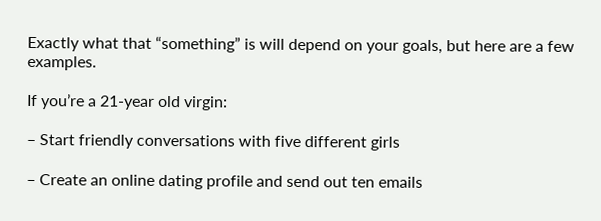Exactly what that “something” is will depend on your goals, but here are a few examples.

If you’re a 21-year old virgin:

– Start friendly conversations with five different girls

– Create an online dating profile and send out ten emails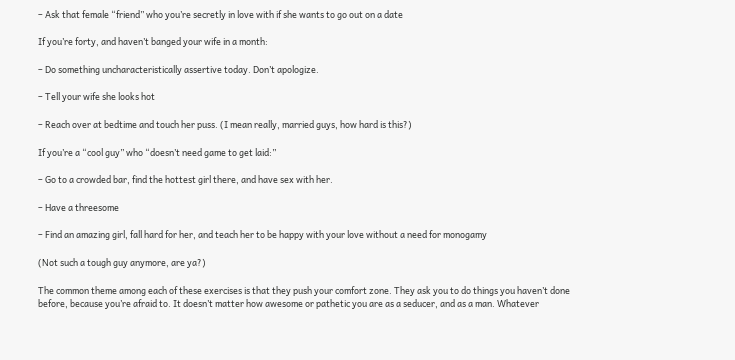– Ask that female “friend” who you’re secretly in love with if she wants to go out on a date

If you’re forty, and haven’t banged your wife in a month:

– Do something uncharacteristically assertive today. Don’t apologize.

– Tell your wife she looks hot

– Reach over at bedtime and touch her puss. (I mean really, married guys, how hard is this?)

If you’re a “cool guy” who “doesn’t need game to get laid:”

– Go to a crowded bar, find the hottest girl there, and have sex with her.

– Have a threesome

– Find an amazing girl, fall hard for her, and teach her to be happy with your love without a need for monogamy

(Not such a tough guy anymore, are ya?)

The common theme among each of these exercises is that they push your comfort zone. They ask you to do things you haven’t done before, because you’re afraid to. It doesn’t matter how awesome or pathetic you are as a seducer, and as a man. Whatever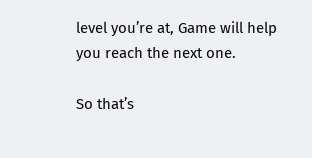level you’re at, Game will help you reach the next one.

So that’s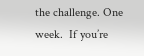the challenge. One week.  If you’re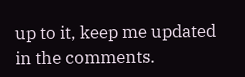up to it, keep me updated in the comments.